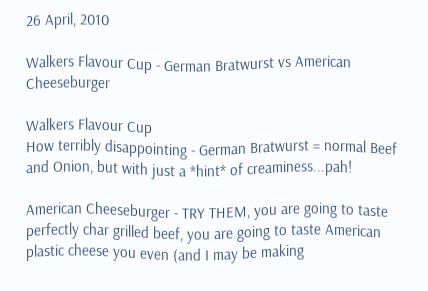26 April, 2010

Walkers Flavour Cup - German Bratwurst vs American Cheeseburger

Walkers Flavour Cup
How terribly disappointing - German Bratwurst = normal Beef and Onion, but with just a *hint* of creaminess...pah!

American Cheeseburger - TRY THEM, you are going to taste perfectly char grilled beef, you are going to taste American plastic cheese you even (and I may be making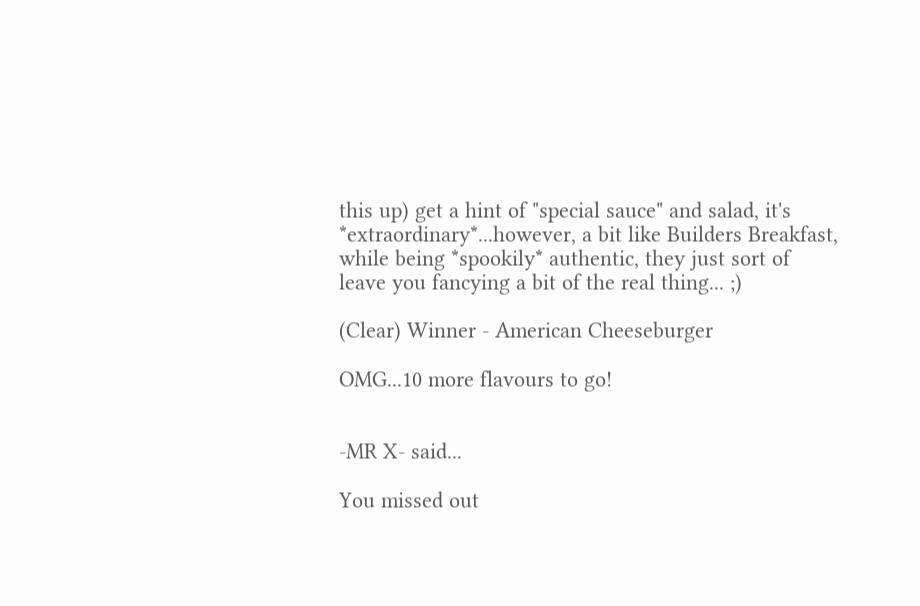this up) get a hint of "special sauce" and salad, it's *extraordinary*...however, a bit like Builders Breakfast, while being *spookily* authentic, they just sort of leave you fancying a bit of the real thing... ;)

(Clear) Winner - American Cheeseburger

OMG...10 more flavours to go!


-MR X- said...

You missed out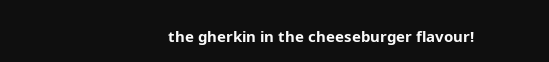the gherkin in the cheeseburger flavour!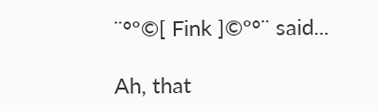¨°º©[ Fink ]©º°¨ said...

Ah, that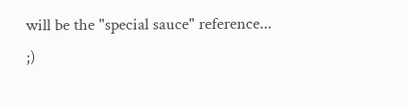will be the "special sauce" reference... ;)